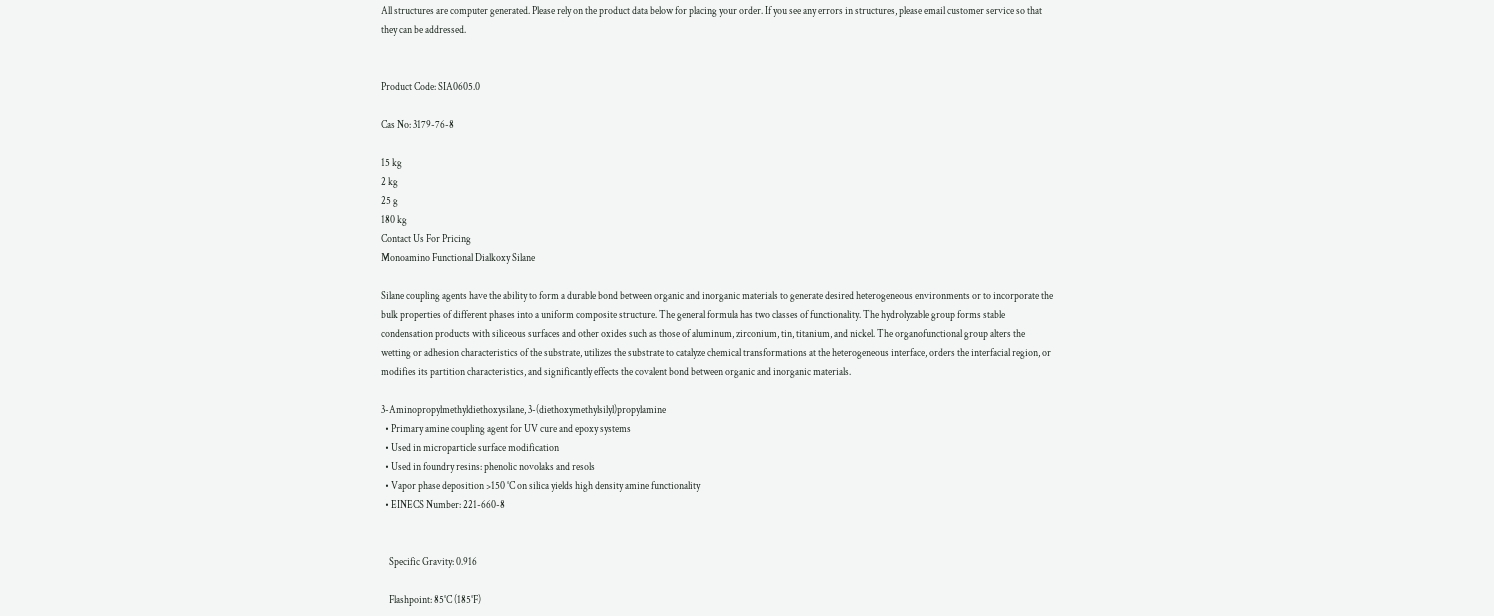All structures are computer generated. Please rely on the product data below for placing your order. If you see any errors in structures, please email customer service so that they can be addressed.


Product Code: SIA0605.0

Cas No: 3179-76-8

15 kg
2 kg
25 g
180 kg
Contact Us For Pricing
Monoamino Functional Dialkoxy Silane

Silane coupling agents have the ability to form a durable bond between organic and inorganic materials to generate desired heterogeneous environments or to incorporate the bulk properties of different phases into a uniform composite structure. The general formula has two classes of functionality. The hydrolyzable group forms stable condensation products with siliceous surfaces and other oxides such as those of aluminum, zirconium, tin, titanium, and nickel. The organofunctional group alters the wetting or adhesion characteristics of the substrate, utilizes the substrate to catalyze chemical transformations at the heterogeneous interface, orders the interfacial region, or modifies its partition characteristics, and significantly effects the covalent bond between organic and inorganic materials.

3-Aminopropylmethyldiethoxysilane, 3-(diethoxymethylsilyl)propylamine
  • Primary amine coupling agent for UV cure and epoxy systems
  • Used in microparticle surface modification
  • Used in foundry resins: phenolic novolaks and resols
  • Vapor phase deposition >150 °C on silica yields high density amine functionality
  • EINECS Number: 221-660-8


    Specific Gravity: 0.916

    Flashpoint: 85°C (185°F)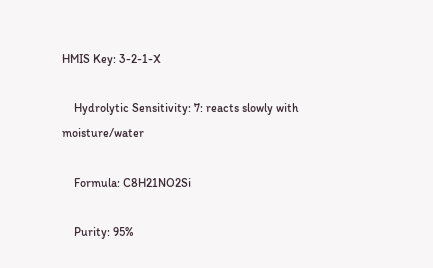HMIS Key: 3-2-1-X

    Hydrolytic Sensitivity: 7: reacts slowly with moisture/water

    Formula: C8H21NO2Si

    Purity: 95%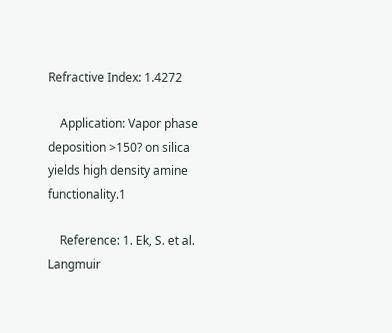Refractive Index: 1.4272

    Application: Vapor phase deposition >150? on silica yields high density amine functionality.1

    Reference: 1. Ek, S. et al. Langmuir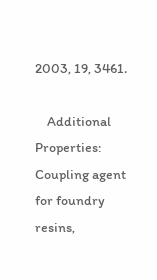2003, 19, 3461.

    Additional Properties: Coupling agent for foundry resins,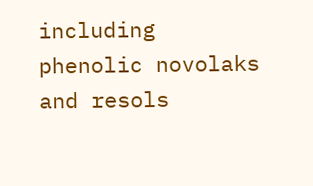including phenolic novolaks and resols